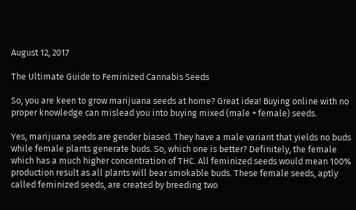August 12, 2017

The Ultimate Guide to Feminized Cannabis Seeds

So, you are keen to grow marijuana seeds at home? Great idea! Buying online with no proper knowledge can mislead you into buying mixed (male + female) seeds.

Yes, marijuana seeds are gender biased. They have a male variant that yields no buds while female plants generate buds. So, which one is better? Definitely, the female which has a much higher concentration of THC. All feminized seeds would mean 100% production result as all plants will bear smokable buds. These female seeds, aptly called feminized seeds, are created by breeding two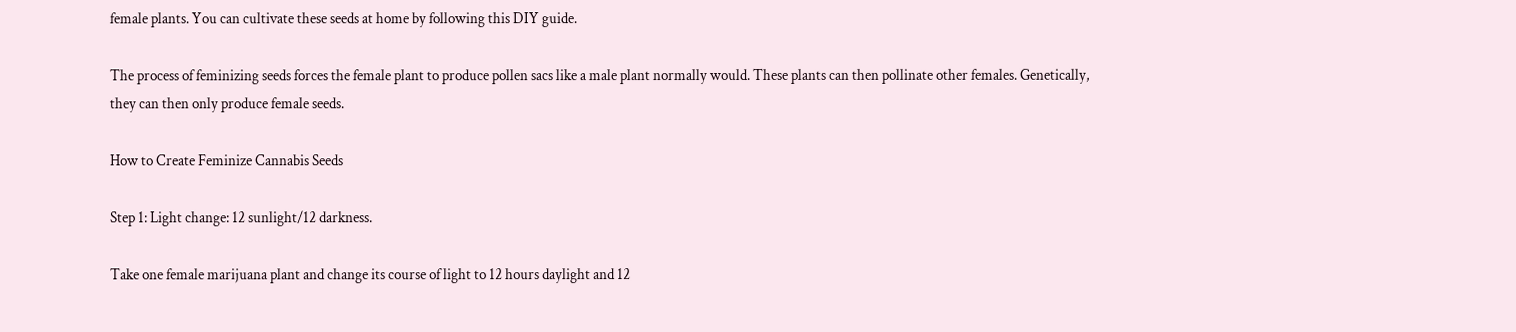female plants. You can cultivate these seeds at home by following this DIY guide.

The process of feminizing seeds forces the female plant to produce pollen sacs like a male plant normally would. These plants can then pollinate other females. Genetically, they can then only produce female seeds.

How to Create Feminize Cannabis Seeds

Step 1: Light change: 12 sunlight/12 darkness.

Take one female marijuana plant and change its course of light to 12 hours daylight and 12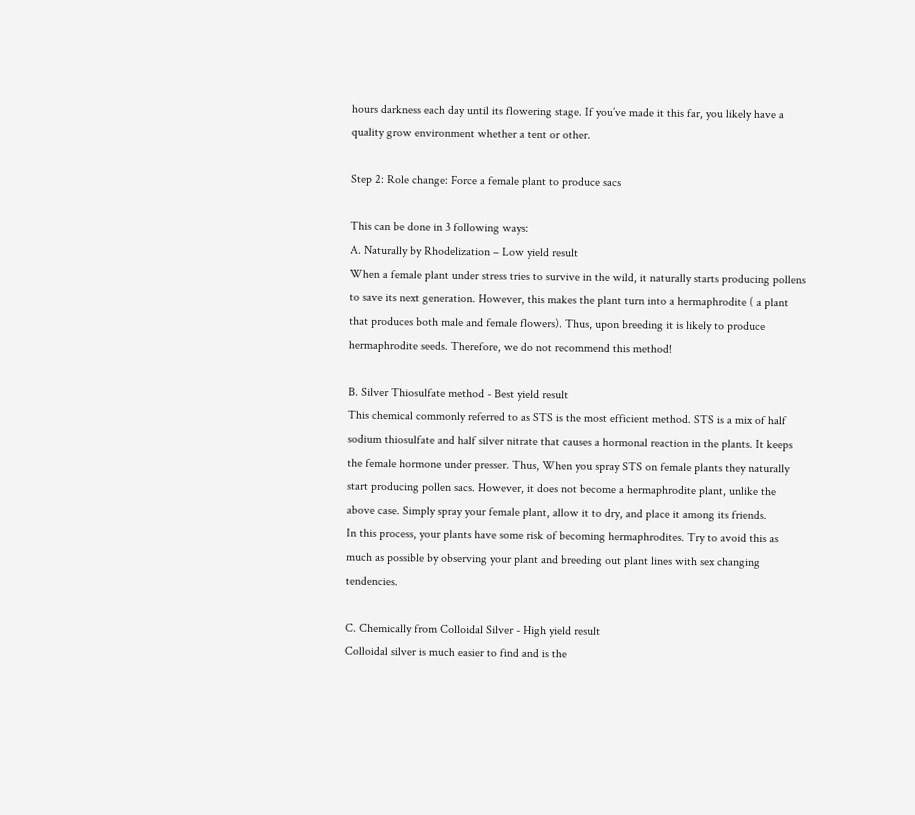hours darkness each day until its flowering stage. If you’ve made it this far, you likely have a quality grow environment whether a tent or other.

Step 2: Role change: Force a female plant to produce sacs

This can be done in 3 following ways:
A. Naturally by Rhodelization – Low yield result
When a female plant under stress tries to survive in the wild, it naturally starts producing pollens to save its next generation. However, this makes the plant turn into a hermaphrodite ( a plant that produces both male and female flowers). Thus, upon breeding it is likely to produce hermaphrodite seeds. Therefore, we do not recommend this method!

B. Silver Thiosulfate method - Best yield result
This chemical commonly referred to as STS is the most efficient method. STS is a mix of half sodium thiosulfate and half silver nitrate that causes a hormonal reaction in the plants. It keeps the female hormone under presser. Thus, When you spray STS on female plants they naturally start producing pollen sacs. However, it does not become a hermaphrodite plant, unlike the above case. Simply spray your female plant, allow it to dry, and place it among its friends.
In this process, your plants have some risk of becoming hermaphrodites. Try to avoid this as much as possible by observing your plant and breeding out plant lines with sex changing tendencies.

C. Chemically from Colloidal Silver - High yield result
Colloidal silver is much easier to find and is the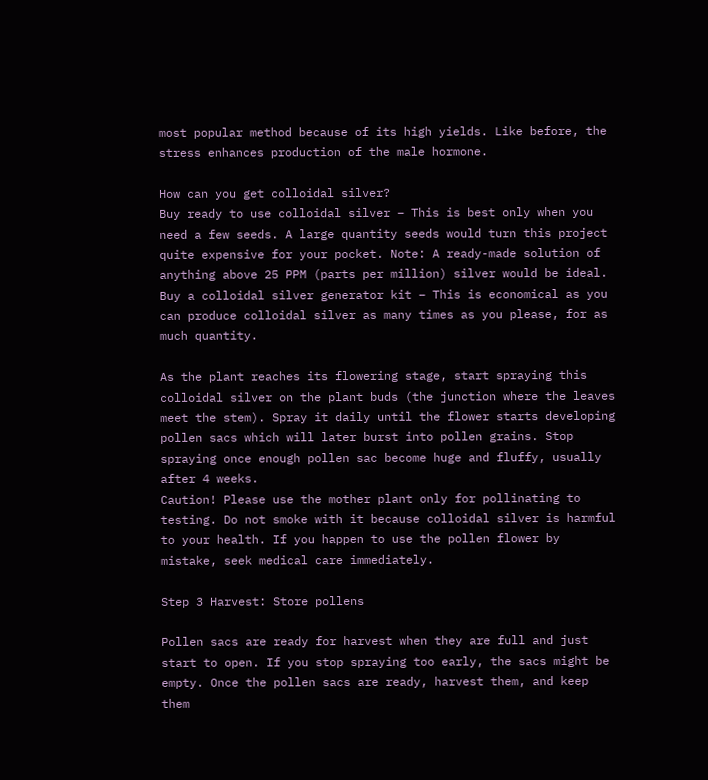most popular method because of its high yields. Like before, the stress enhances production of the male hormone.

How can you get colloidal silver?
Buy ready to use colloidal silver – This is best only when you need a few seeds. A large quantity seeds would turn this project quite expensive for your pocket. Note: A ready-made solution of anything above 25 PPM (parts per million) silver would be ideal.
Buy a colloidal silver generator kit – This is economical as you can produce colloidal silver as many times as you please, for as much quantity.

As the plant reaches its flowering stage, start spraying this colloidal silver on the plant buds (the junction where the leaves meet the stem). Spray it daily until the flower starts developing pollen sacs which will later burst into pollen grains. Stop spraying once enough pollen sac become huge and fluffy, usually after 4 weeks.
Caution! Please use the mother plant only for pollinating to testing. Do not smoke with it because colloidal silver is harmful to your health. If you happen to use the pollen flower by mistake, seek medical care immediately.

Step 3 Harvest: Store pollens

Pollen sacs are ready for harvest when they are full and just start to open. If you stop spraying too early, the sacs might be empty. Once the pollen sacs are ready, harvest them, and keep them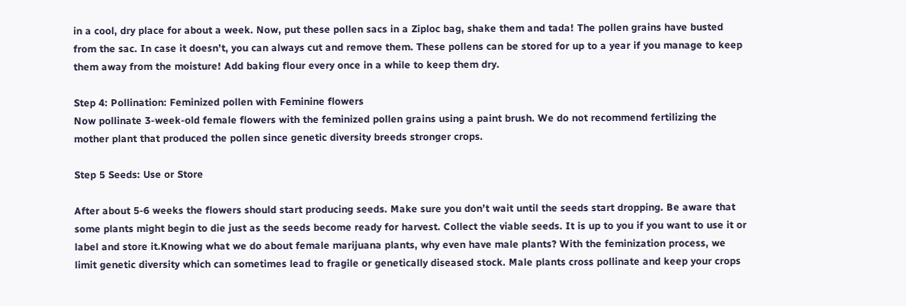in a cool, dry place for about a week. Now, put these pollen sacs in a Ziploc bag, shake them and tada! The pollen grains have busted from the sac. In case it doesn’t, you can always cut and remove them. These pollens can be stored for up to a year if you manage to keep them away from the moisture! Add baking flour every once in a while to keep them dry.

Step 4: Pollination: Feminized pollen with Feminine flowers
Now pollinate 3-week-old female flowers with the feminized pollen grains using a paint brush. We do not recommend fertilizing the mother plant that produced the pollen since genetic diversity breeds stronger crops.

Step 5 Seeds: Use or Store

After about 5-6 weeks the flowers should start producing seeds. Make sure you don’t wait until the seeds start dropping. Be aware that some plants might begin to die just as the seeds become ready for harvest. Collect the viable seeds. It is up to you if you want to use it or label and store it.Knowing what we do about female marijuana plants, why even have male plants? With the feminization process, we limit genetic diversity which can sometimes lead to fragile or genetically diseased stock. Male plants cross pollinate and keep your crops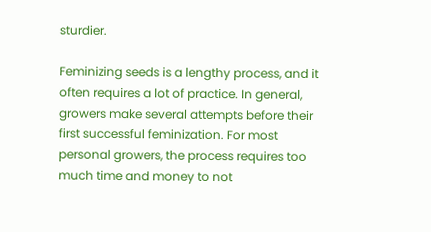sturdier.

Feminizing seeds is a lengthy process, and it often requires a lot of practice. In general, growers make several attempts before their first successful feminization. For most personal growers, the process requires too much time and money to not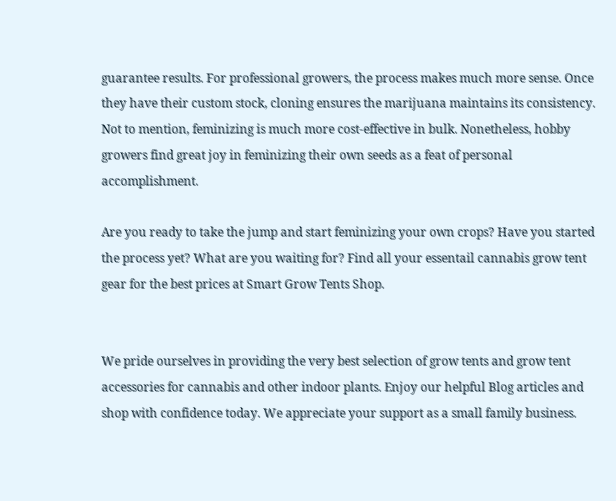guarantee results. For professional growers, the process makes much more sense. Once they have their custom stock, cloning ensures the marijuana maintains its consistency. Not to mention, feminizing is much more cost-effective in bulk. Nonetheless, hobby growers find great joy in feminizing their own seeds as a feat of personal accomplishment.

Are you ready to take the jump and start feminizing your own crops? Have you started the process yet? What are you waiting for? Find all your essentail cannabis grow tent gear for the best prices at Smart Grow Tents Shop.


We pride ourselves in providing the very best selection of grow tents and grow tent accessories for cannabis and other indoor plants. Enjoy our helpful Blog articles and shop with confidence today. We appreciate your support as a small family business.